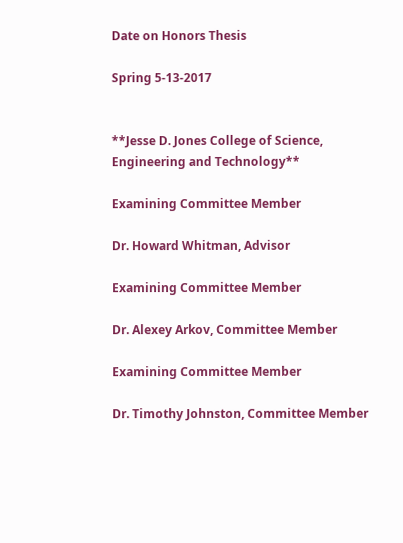Date on Honors Thesis

Spring 5-13-2017


**Jesse D. Jones College of Science, Engineering and Technology**

Examining Committee Member

Dr. Howard Whitman, Advisor

Examining Committee Member

Dr. Alexey Arkov, Committee Member

Examining Committee Member

Dr. Timothy Johnston, Committee Member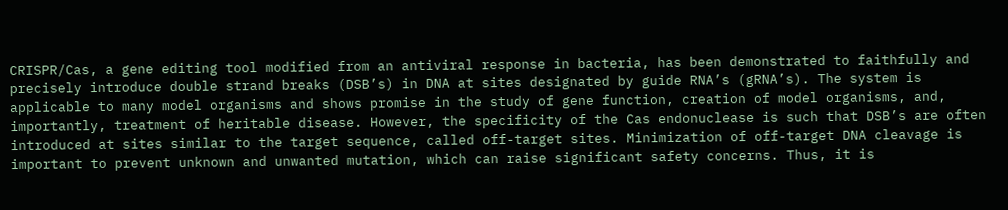CRISPR/Cas, a gene editing tool modified from an antiviral response in bacteria, has been demonstrated to faithfully and precisely introduce double strand breaks (DSB’s) in DNA at sites designated by guide RNA’s (gRNA’s). The system is applicable to many model organisms and shows promise in the study of gene function, creation of model organisms, and, importantly, treatment of heritable disease. However, the specificity of the Cas endonuclease is such that DSB’s are often introduced at sites similar to the target sequence, called off-target sites. Minimization of off-target DNA cleavage is important to prevent unknown and unwanted mutation, which can raise significant safety concerns. Thus, it is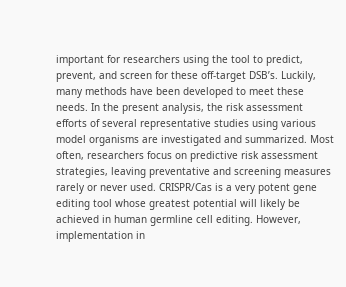important for researchers using the tool to predict, prevent, and screen for these off-target DSB’s. Luckily, many methods have been developed to meet these needs. In the present analysis, the risk assessment efforts of several representative studies using various model organisms are investigated and summarized. Most often, researchers focus on predictive risk assessment strategies, leaving preventative and screening measures rarely or never used. CRISPR/Cas is a very potent gene editing tool whose greatest potential will likely be achieved in human germline cell editing. However, implementation in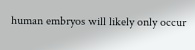human embryos will likely only occur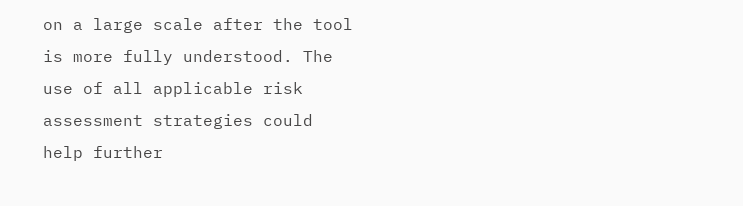on a large scale after the tool is more fully understood. The use of all applicable risk assessment strategies could help further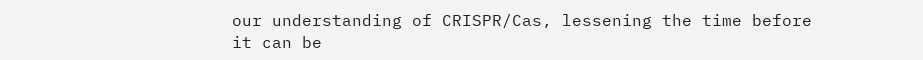our understanding of CRISPR/Cas, lessening the time before it can be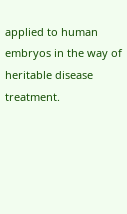applied to human embryos in the way of heritable disease treatment.